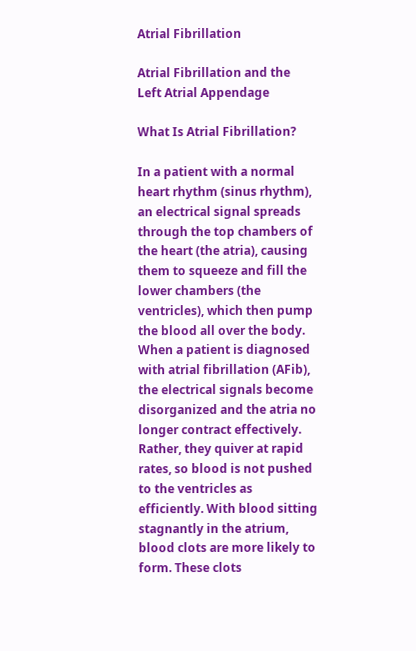Atrial Fibrillation

Atrial Fibrillation and the Left Atrial Appendage

What Is Atrial Fibrillation?

In a patient with a normal heart rhythm (sinus rhythm), an electrical signal spreads through the top chambers of the heart (the atria), causing them to squeeze and fill the lower chambers (the ventricles), which then pump the blood all over the body. When a patient is diagnosed with atrial fibrillation (AFib), the electrical signals become disorganized and the atria no longer contract effectively. Rather, they quiver at rapid rates, so blood is not pushed to the ventricles as efficiently. With blood sitting stagnantly in the atrium, blood clots are more likely to form. These clots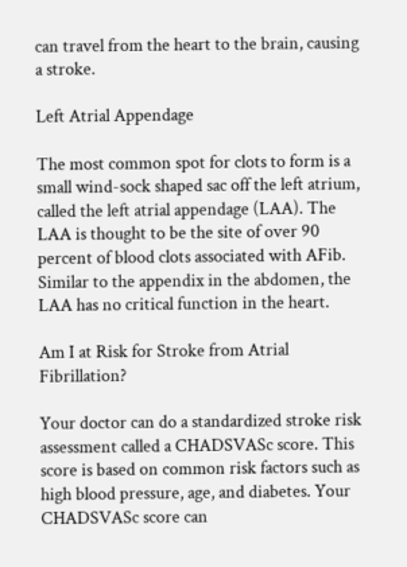can travel from the heart to the brain, causing a stroke.

Left Atrial Appendage

The most common spot for clots to form is a small wind-sock shaped sac off the left atrium, called the left atrial appendage (LAA). The LAA is thought to be the site of over 90 percent of blood clots associated with AFib. Similar to the appendix in the abdomen, the LAA has no critical function in the heart.

Am I at Risk for Stroke from Atrial Fibrillation?

Your doctor can do a standardized stroke risk assessment called a CHADSVASc score. This score is based on common risk factors such as high blood pressure, age, and diabetes. Your CHADSVASc score can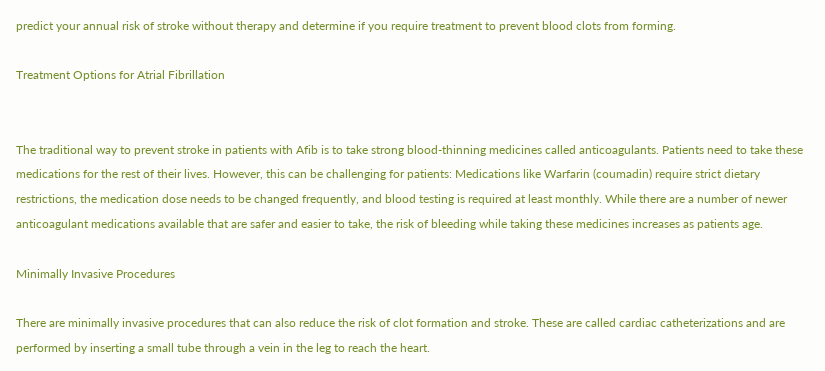predict your annual risk of stroke without therapy and determine if you require treatment to prevent blood clots from forming.

Treatment Options for Atrial Fibrillation


The traditional way to prevent stroke in patients with Afib is to take strong blood-thinning medicines called anticoagulants. Patients need to take these medications for the rest of their lives. However, this can be challenging for patients: Medications like Warfarin (coumadin) require strict dietary restrictions, the medication dose needs to be changed frequently, and blood testing is required at least monthly. While there are a number of newer anticoagulant medications available that are safer and easier to take, the risk of bleeding while taking these medicines increases as patients age.

Minimally Invasive Procedures

There are minimally invasive procedures that can also reduce the risk of clot formation and stroke. These are called cardiac catheterizations and are performed by inserting a small tube through a vein in the leg to reach the heart.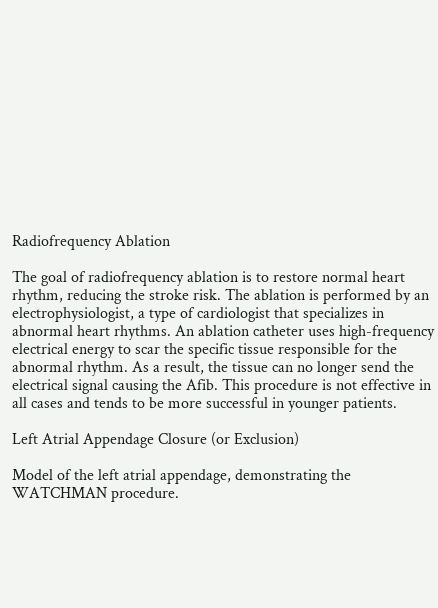Radiofrequency Ablation

The goal of radiofrequency ablation is to restore normal heart rhythm, reducing the stroke risk. The ablation is performed by an electrophysiologist, a type of cardiologist that specializes in abnormal heart rhythms. An ablation catheter uses high-frequency electrical energy to scar the specific tissue responsible for the abnormal rhythm. As a result, the tissue can no longer send the electrical signal causing the Afib. This procedure is not effective in all cases and tends to be more successful in younger patients.

Left Atrial Appendage Closure (or Exclusion)

Model of the left atrial appendage, demonstrating the WATCHMAN procedure.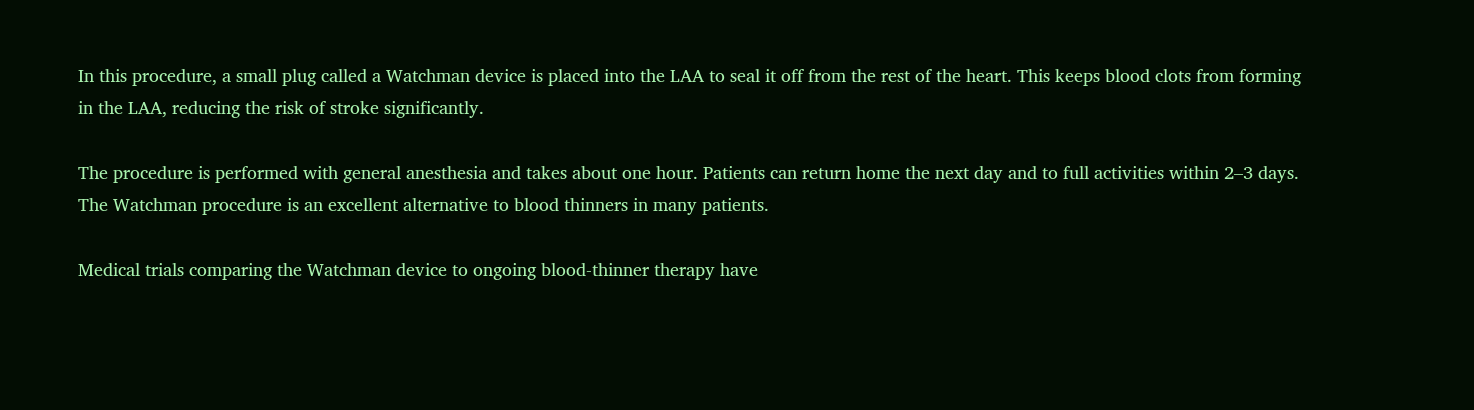In this procedure, a small plug called a Watchman device is placed into the LAA to seal it off from the rest of the heart. This keeps blood clots from forming in the LAA, reducing the risk of stroke significantly.

The procedure is performed with general anesthesia and takes about one hour. Patients can return home the next day and to full activities within 2–3 days. The Watchman procedure is an excellent alternative to blood thinners in many patients.

Medical trials comparing the Watchman device to ongoing blood-thinner therapy have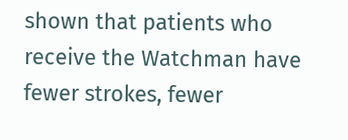shown that patients who receive the Watchman have fewer strokes, fewer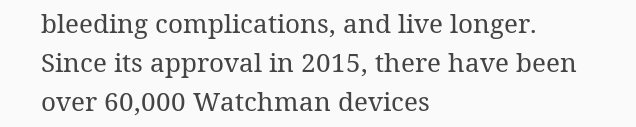bleeding complications, and live longer. Since its approval in 2015, there have been over 60,000 Watchman devices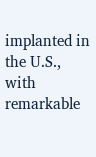implanted in the U.S., with remarkable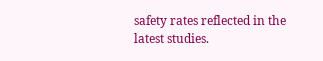safety rates reflected in the latest studies.